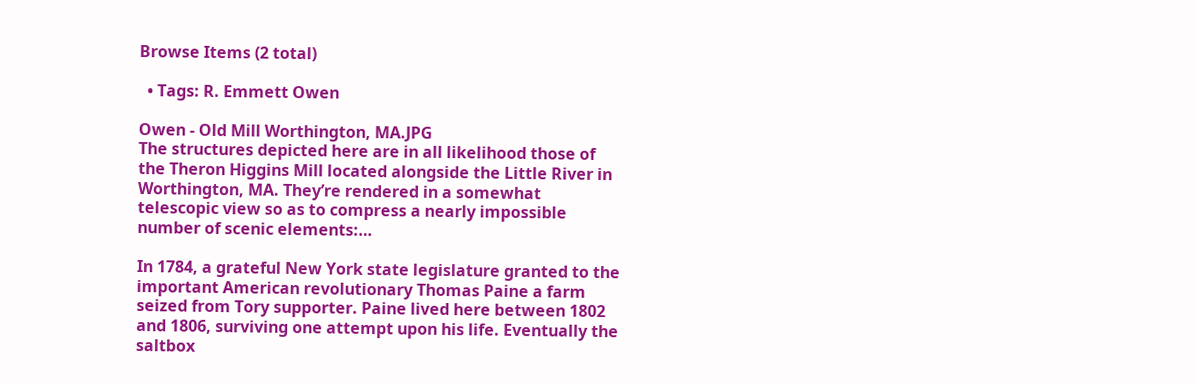Browse Items (2 total)

  • Tags: R. Emmett Owen

Owen - Old Mill Worthington, MA.JPG
The structures depicted here are in all likelihood those of the Theron Higgins Mill located alongside the Little River in Worthington, MA. They’re rendered in a somewhat telescopic view so as to compress a nearly impossible number of scenic elements:…

In 1784, a grateful New York state legislature granted to the important American revolutionary Thomas Paine a farm seized from Tory supporter. Paine lived here between 1802 and 1806, surviving one attempt upon his life. Eventually the saltbox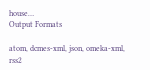house…
Output Formats

atom, dcmes-xml, json, omeka-xml, rss2